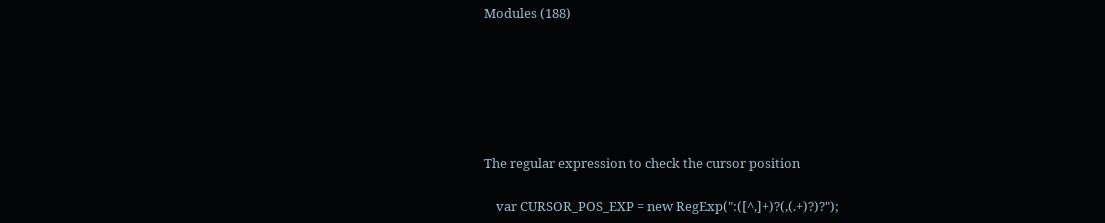Modules (188)






The regular expression to check the cursor position

    var CURSOR_POS_EXP = new RegExp(":([^,]+)?(,(.+)?)?");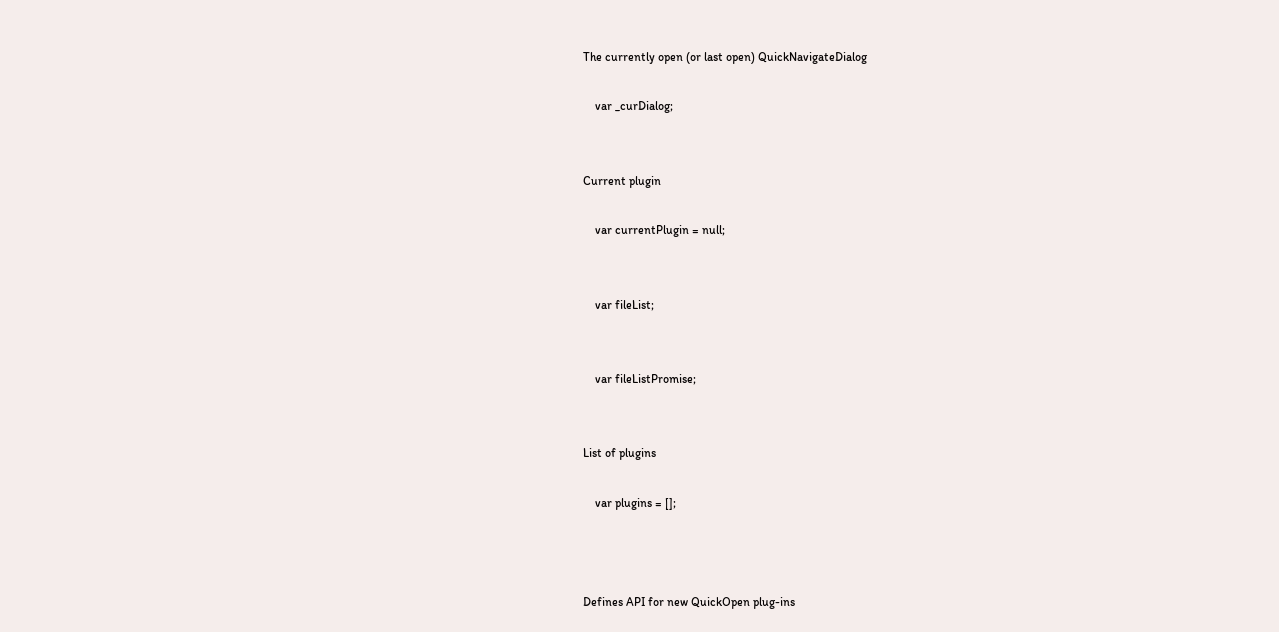The currently open (or last open) QuickNavigateDialog

    var _curDialog;


Current plugin

    var currentPlugin = null;


    var fileList;


    var fileListPromise;


List of plugins

    var plugins = [];



Defines API for new QuickOpen plug-ins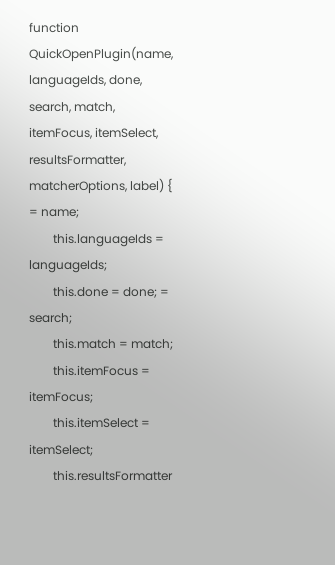function QuickOpenPlugin(name, languageIds, done, search, match, itemFocus, itemSelect, resultsFormatter, matcherOptions, label) { = name;
        this.languageIds = languageIds;
        this.done = done; = search;
        this.match = match;
        this.itemFocus = itemFocus;
        this.itemSelect = itemSelect;
        this.resultsFormatter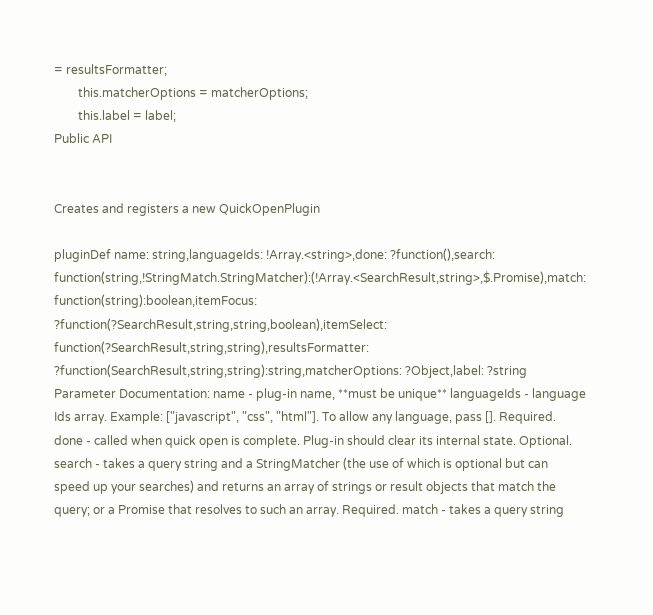= resultsFormatter;
        this.matcherOptions = matcherOptions;
        this.label = label;
Public API


Creates and registers a new QuickOpenPlugin

pluginDef name: string,languageIds: !Array.<string>,done: ?function(),search: function(string,!StringMatch.StringMatcher):(!Array.<SearchResult,string>,$.Promise),match: function(string):boolean,itemFocus: ?function(?SearchResult,string,string,boolean),itemSelect: function(?SearchResult,string,string),resultsFormatter: ?function(SearchResult,string,string):string,matcherOptions: ?Object,label: ?string
Parameter Documentation: name - plug-in name, **must be unique** languageIds - language Ids array. Example: ["javascript", "css", "html"]. To allow any language, pass []. Required. done - called when quick open is complete. Plug-in should clear its internal state. Optional. search - takes a query string and a StringMatcher (the use of which is optional but can speed up your searches) and returns an array of strings or result objects that match the query; or a Promise that resolves to such an array. Required. match - takes a query string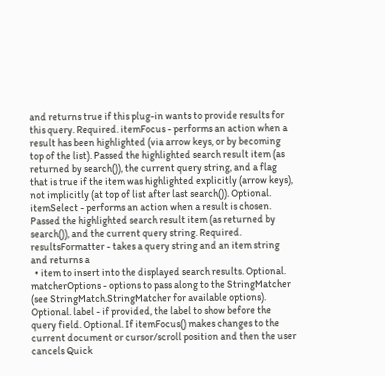and returns true if this plug-in wants to provide results for this query. Required. itemFocus - performs an action when a result has been highlighted (via arrow keys, or by becoming top of the list). Passed the highlighted search result item (as returned by search()), the current query string, and a flag that is true if the item was highlighted explicitly (arrow keys), not implicitly (at top of list after last search()). Optional. itemSelect - performs an action when a result is chosen. Passed the highlighted search result item (as returned by search()), and the current query string. Required. resultsFormatter - takes a query string and an item string and returns a
  • item to insert into the displayed search results. Optional. matcherOptions - options to pass along to the StringMatcher (see StringMatch.StringMatcher for available options). Optional. label - if provided, the label to show before the query field. Optional. If itemFocus() makes changes to the current document or cursor/scroll position and then the user cancels Quick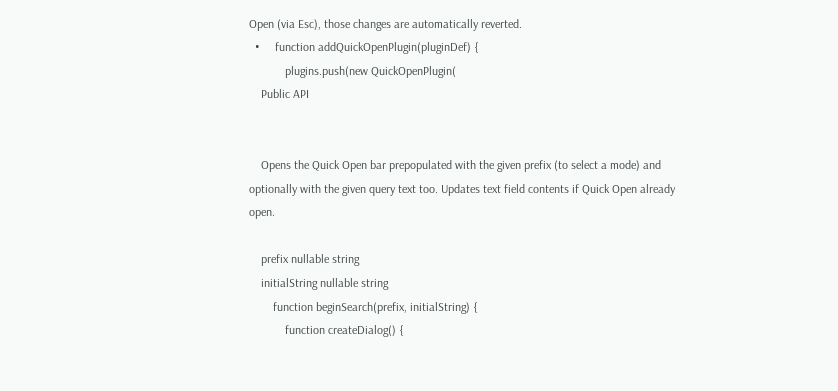Open (via Esc), those changes are automatically reverted.
  •     function addQuickOpenPlugin(pluginDef) {
            plugins.push(new QuickOpenPlugin(
    Public API


    Opens the Quick Open bar prepopulated with the given prefix (to select a mode) and optionally with the given query text too. Updates text field contents if Quick Open already open.

    prefix nullable string
    initialString nullable string
        function beginSearch(prefix, initialString) {
            function createDialog() {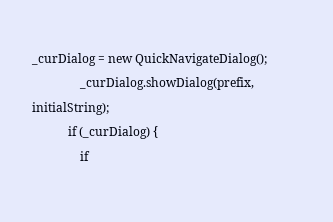_curDialog = new QuickNavigateDialog();
                _curDialog.showDialog(prefix, initialString);
            if (_curDialog) {
                if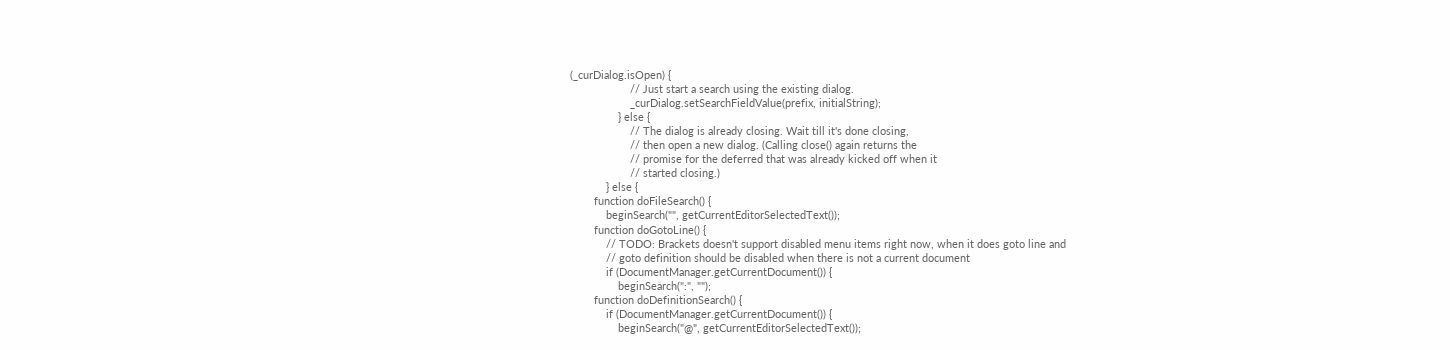(_curDialog.isOpen) {
                    // Just start a search using the existing dialog.
                    _curDialog.setSearchFieldValue(prefix, initialString);
                } else {
                    // The dialog is already closing. Wait till it's done closing,
                    // then open a new dialog. (Calling close() again returns the
                    // promise for the deferred that was already kicked off when it
                    // started closing.)
            } else {
        function doFileSearch() {
            beginSearch("", getCurrentEditorSelectedText());
        function doGotoLine() {
            // TODO: Brackets doesn't support disabled menu items right now, when it does goto line and
            // goto definition should be disabled when there is not a current document
            if (DocumentManager.getCurrentDocument()) {
                beginSearch(":", "");
        function doDefinitionSearch() {
            if (DocumentManager.getCurrentDocument()) {
                beginSearch("@", getCurrentEditorSelectedText());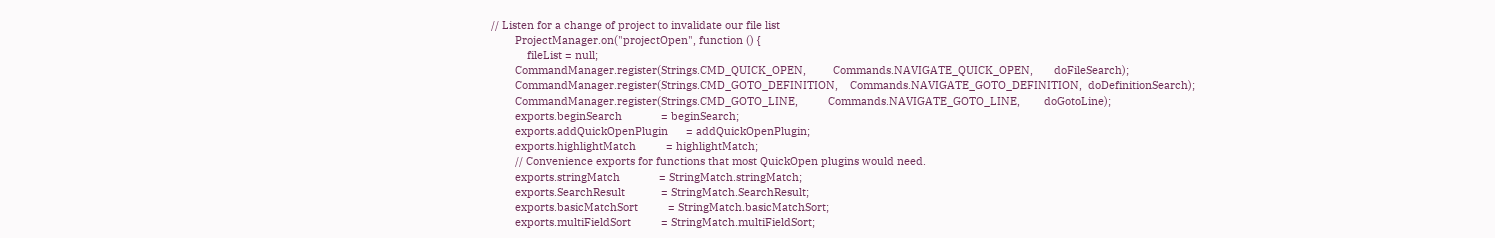// Listen for a change of project to invalidate our file list
        ProjectManager.on("projectOpen", function () {
            fileList = null;
        CommandManager.register(Strings.CMD_QUICK_OPEN,         Commands.NAVIGATE_QUICK_OPEN,       doFileSearch);
        CommandManager.register(Strings.CMD_GOTO_DEFINITION,    Commands.NAVIGATE_GOTO_DEFINITION,  doDefinitionSearch);
        CommandManager.register(Strings.CMD_GOTO_LINE,          Commands.NAVIGATE_GOTO_LINE,        doGotoLine);
        exports.beginSearch             = beginSearch;
        exports.addQuickOpenPlugin      = addQuickOpenPlugin;
        exports.highlightMatch          = highlightMatch;
        // Convenience exports for functions that most QuickOpen plugins would need.
        exports.stringMatch             = StringMatch.stringMatch;
        exports.SearchResult            = StringMatch.SearchResult;
        exports.basicMatchSort          = StringMatch.basicMatchSort;
        exports.multiFieldSort          = StringMatch.multiFieldSort;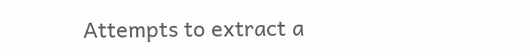Attempts to extract a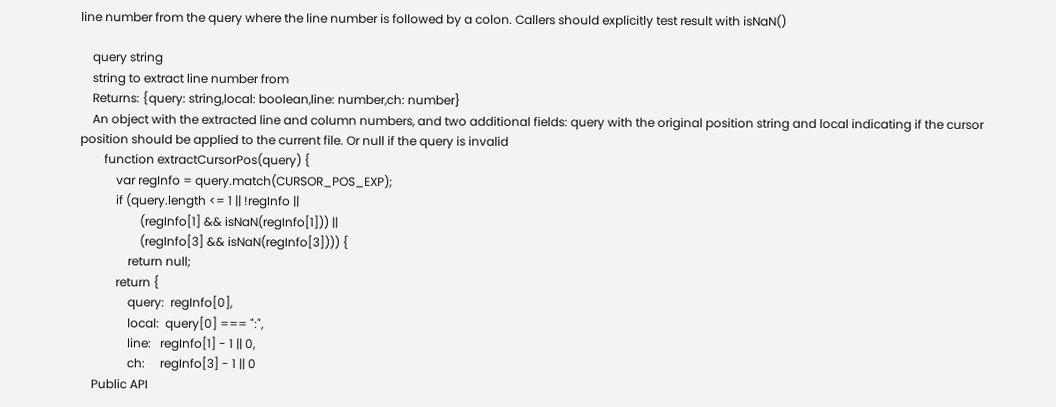line number from the query where the line number is followed by a colon. Callers should explicitly test result with isNaN()

    query string
    string to extract line number from
    Returns: {query: string,local: boolean,line: number,ch: number}
    An object with the extracted line and column numbers, and two additional fields: query with the original position string and local indicating if the cursor position should be applied to the current file. Or null if the query is invalid
        function extractCursorPos(query) {
            var regInfo = query.match(CURSOR_POS_EXP);
            if (query.length <= 1 || !regInfo ||
                    (regInfo[1] && isNaN(regInfo[1])) ||
                    (regInfo[3] && isNaN(regInfo[3]))) {
                return null;
            return {
                query:  regInfo[0],
                local:  query[0] === ":",
                line:   regInfo[1] - 1 || 0,
                ch:     regInfo[3] - 1 || 0
    Public API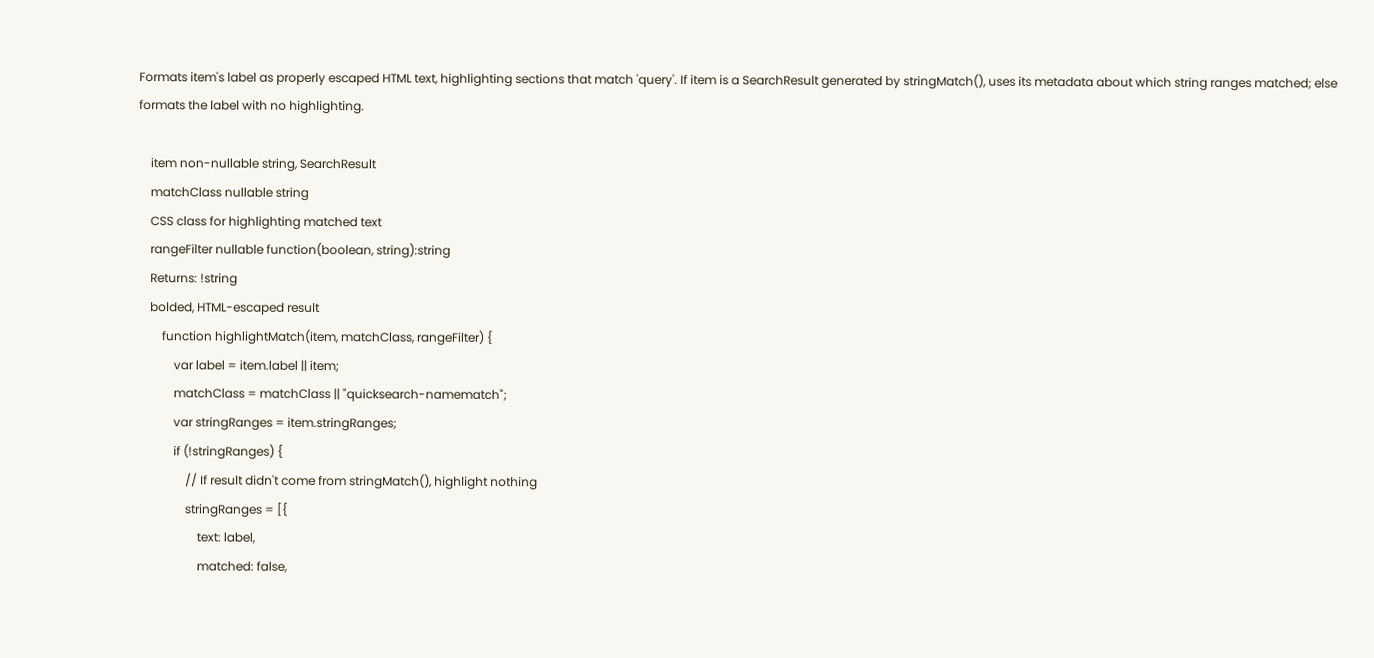Formats item's label as properly escaped HTML text, highlighting sections that match 'query'. If item is a SearchResult generated by stringMatch(), uses its metadata about which string ranges matched; else formats the label with no highlighting.

    item non-nullable string, SearchResult
    matchClass nullable string
    CSS class for highlighting matched text
    rangeFilter nullable function(boolean, string):string
    Returns: !string
    bolded, HTML-escaped result
        function highlightMatch(item, matchClass, rangeFilter) {
            var label = item.label || item;
            matchClass = matchClass || "quicksearch-namematch";
            var stringRanges = item.stringRanges;
            if (!stringRanges) {
                // If result didn't come from stringMatch(), highlight nothing
                stringRanges = [{
                    text: label,
                    matched: false,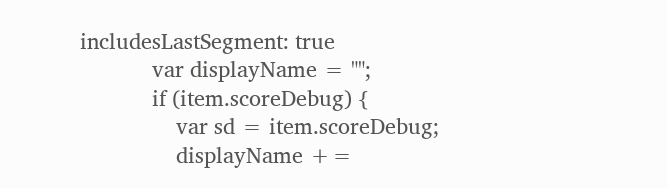includesLastSegment: true
            var displayName = "";
            if (item.scoreDebug) {
                var sd = item.scoreDebug;
                displayName +=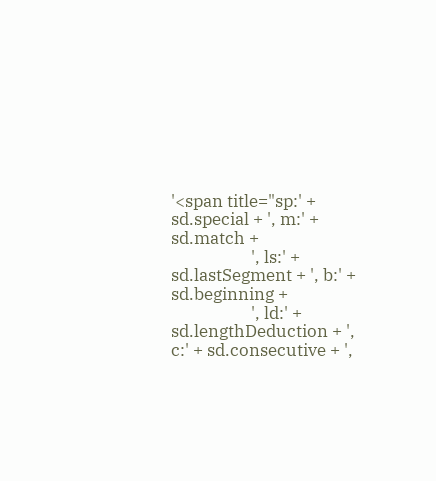'<span title="sp:' + sd.special + ', m:' + sd.match +
                    ', ls:' + sd.lastSegment + ', b:' + sd.beginning +
                    ', ld:' + sd.lengthDeduction + ', c:' + sd.consecutive + ',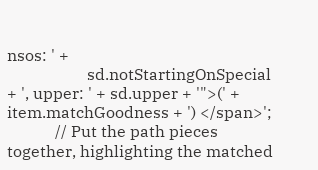nsos: ' +
                    sd.notStartingOnSpecial + ', upper: ' + sd.upper + '">(' + item.matchGoodness + ') </span>';
            // Put the path pieces together, highlighting the matched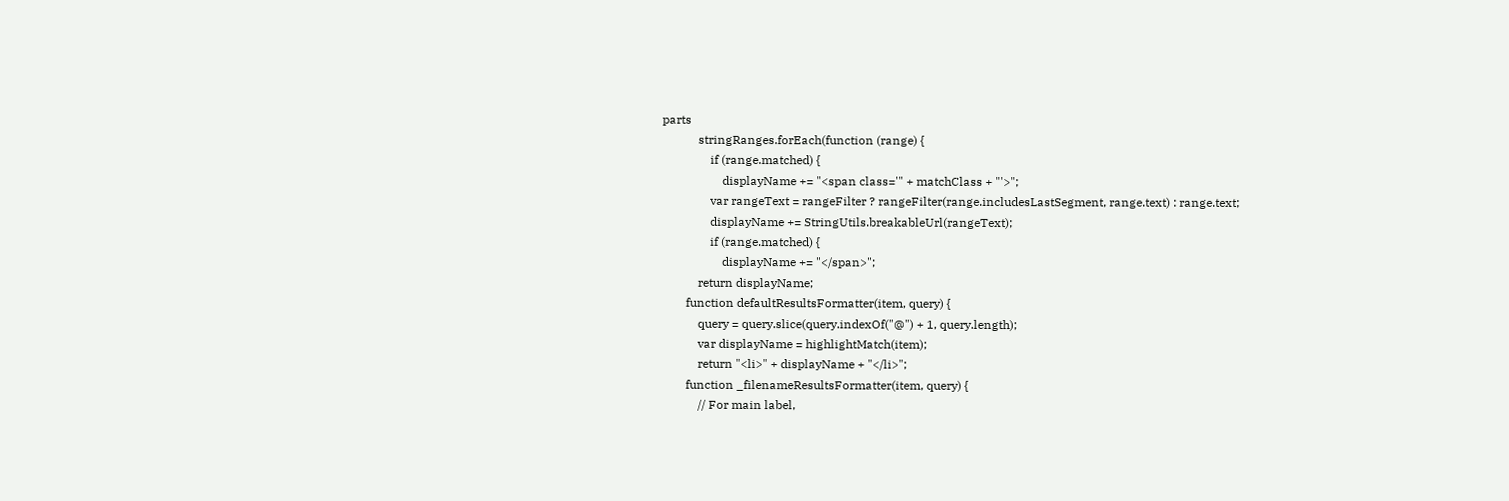parts
            stringRanges.forEach(function (range) {
                if (range.matched) {
                    displayName += "<span class='" + matchClass + "'>";
                var rangeText = rangeFilter ? rangeFilter(range.includesLastSegment, range.text) : range.text;
                displayName += StringUtils.breakableUrl(rangeText);
                if (range.matched) {
                    displayName += "</span>";
            return displayName;
        function defaultResultsFormatter(item, query) {
            query = query.slice(query.indexOf("@") + 1, query.length);
            var displayName = highlightMatch(item);
            return "<li>" + displayName + "</li>";
        function _filenameResultsFormatter(item, query) {
            // For main label,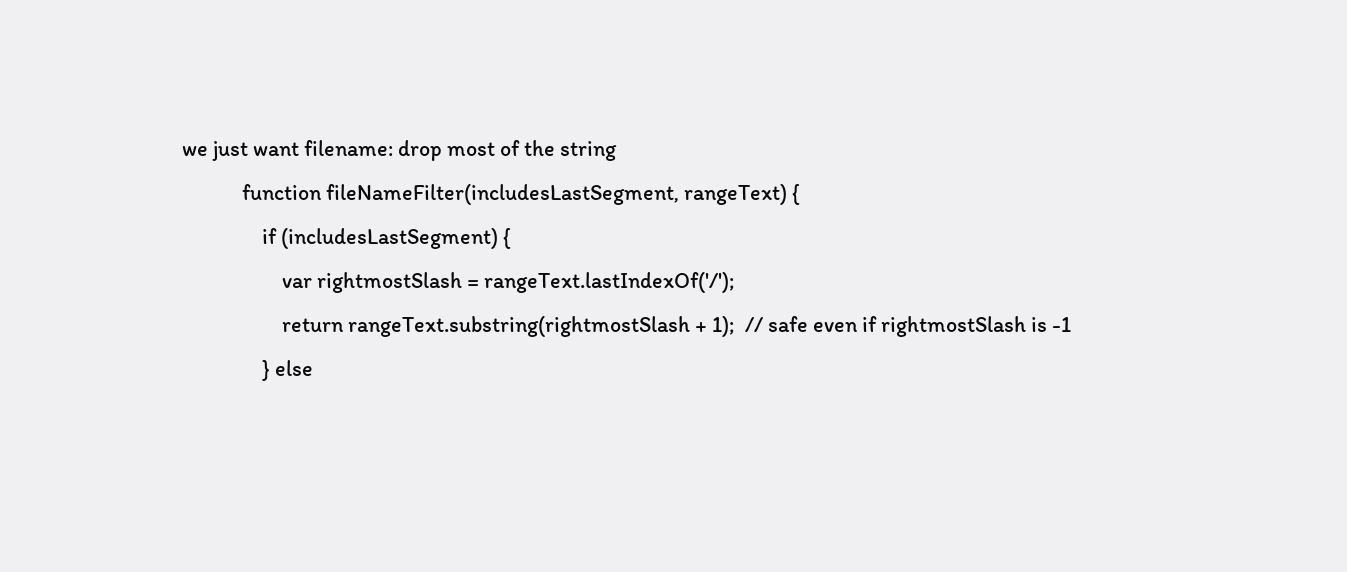we just want filename: drop most of the string
            function fileNameFilter(includesLastSegment, rangeText) {
                if (includesLastSegment) {
                    var rightmostSlash = rangeText.lastIndexOf('/');
                    return rangeText.substring(rightmostSlash + 1);  // safe even if rightmostSlash is -1
                } else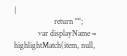{
                    return "";
            var displayName = highlightMatch(item, null,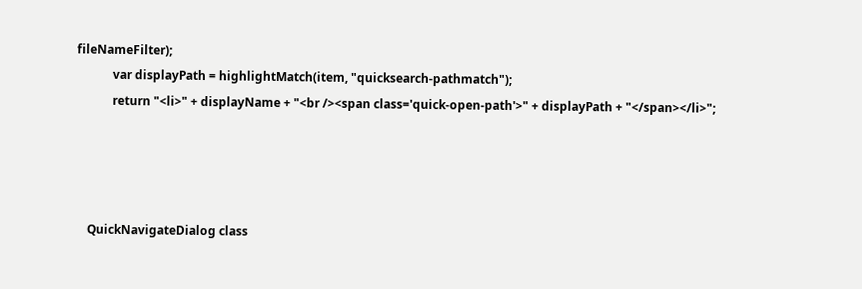fileNameFilter);
            var displayPath = highlightMatch(item, "quicksearch-pathmatch");
            return "<li>" + displayName + "<br /><span class='quick-open-path'>" + displayPath + "</span></li>";




    QuickNavigateDialog class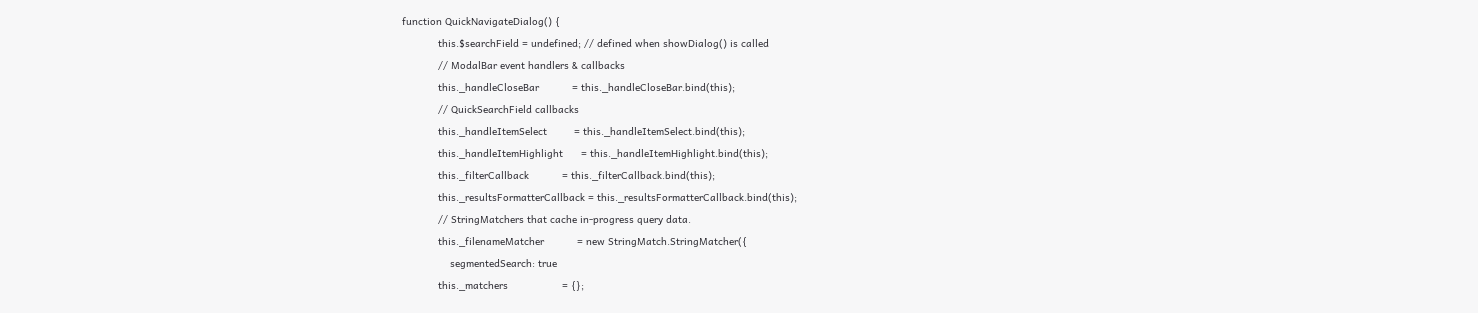function QuickNavigateDialog() {
            this.$searchField = undefined; // defined when showDialog() is called
            // ModalBar event handlers & callbacks
            this._handleCloseBar           = this._handleCloseBar.bind(this);
            // QuickSearchField callbacks
            this._handleItemSelect         = this._handleItemSelect.bind(this);
            this._handleItemHighlight      = this._handleItemHighlight.bind(this);
            this._filterCallback           = this._filterCallback.bind(this);
            this._resultsFormatterCallback = this._resultsFormatterCallback.bind(this);
            // StringMatchers that cache in-progress query data.
            this._filenameMatcher           = new StringMatch.StringMatcher({
                segmentedSearch: true
            this._matchers                  = {};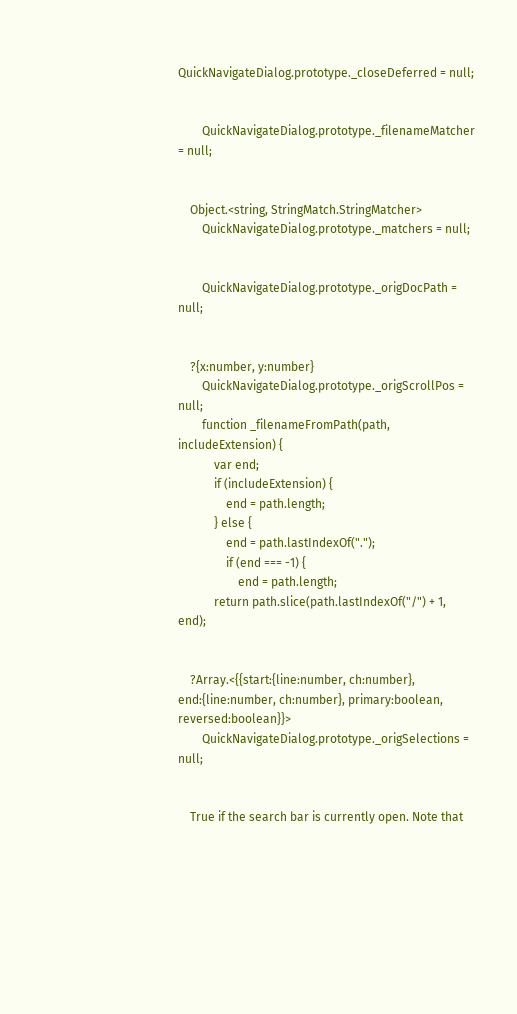QuickNavigateDialog.prototype._closeDeferred = null;


        QuickNavigateDialog.prototype._filenameMatcher = null;


    Object.<string, StringMatch.StringMatcher>
        QuickNavigateDialog.prototype._matchers = null;


        QuickNavigateDialog.prototype._origDocPath = null;


    ?{x:number, y:number}
        QuickNavigateDialog.prototype._origScrollPos = null;
        function _filenameFromPath(path, includeExtension) {
            var end;
            if (includeExtension) {
                end = path.length;
            } else {
                end = path.lastIndexOf(".");
                if (end === -1) {
                    end = path.length;
            return path.slice(path.lastIndexOf("/") + 1, end);


    ?Array.<{{start:{line:number, ch:number}, end:{line:number, ch:number}, primary:boolean, reversed:boolean}}>
        QuickNavigateDialog.prototype._origSelections = null;


    True if the search bar is currently open. Note that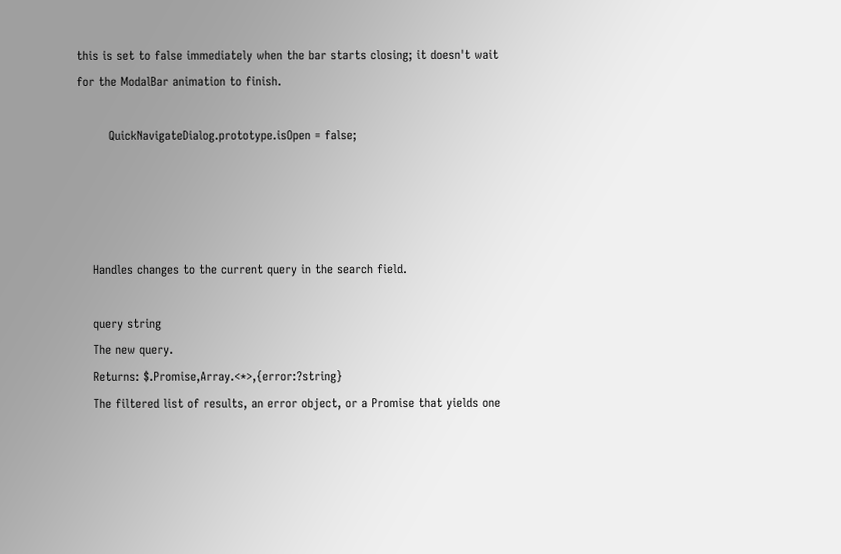this is set to false immediately when the bar starts closing; it doesn't wait for the ModalBar animation to finish.

        QuickNavigateDialog.prototype.isOpen = false;




    Handles changes to the current query in the search field.

    query string
    The new query.
    Returns: $.Promise,Array.<*>,{error:?string}
    The filtered list of results, an error object, or a Promise that yields one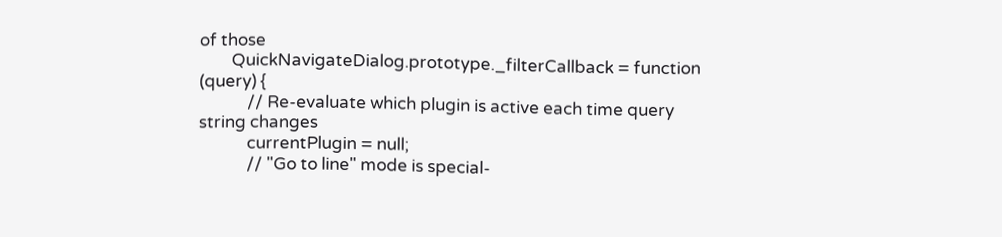of those
        QuickNavigateDialog.prototype._filterCallback = function (query) {
            // Re-evaluate which plugin is active each time query string changes
            currentPlugin = null;
            // "Go to line" mode is special-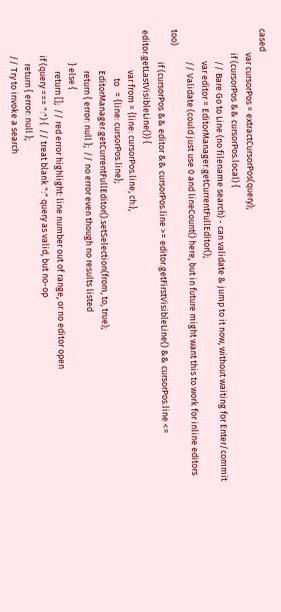cased
            var cursorPos = extractCursorPos(query);
            if (cursorPos && cursorPos.local) {
                // Bare Go to Line (no filename search) - can validate & jump to it now, without waiting for Enter/commit
                var editor = EditorManager.getCurrentFullEditor();
                // Validate (could just use 0 and lineCount() here, but in future might want this to work for inline editors too)
                if (cursorPos && editor && cursorPos.line >= editor.getFirstVisibleLine() && cursorPos.line <= editor.getLastVisibleLine()) {
                    var from = {line: cursorPos.line, ch:},
                        to   = {line: cursorPos.line};
                    EditorManager.getCurrentFullEditor().setSelection(from, to, true);
                    return { error: null };  // no error even though no results listed
                } else {
                    return [];  // red error highlight: line number out of range, or no editor open
            if (query === ":") {  // treat blank ":" query as valid, but no-op
                return { error: null };
            // Try to invoke a search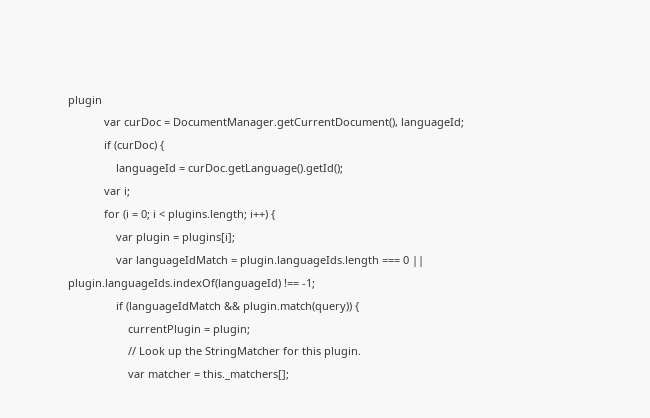plugin
            var curDoc = DocumentManager.getCurrentDocument(), languageId;
            if (curDoc) {
                languageId = curDoc.getLanguage().getId();
            var i;
            for (i = 0; i < plugins.length; i++) {
                var plugin = plugins[i];
                var languageIdMatch = plugin.languageIds.length === 0 || plugin.languageIds.indexOf(languageId) !== -1;
                if (languageIdMatch && plugin.match(query)) {
                    currentPlugin = plugin;
                    // Look up the StringMatcher for this plugin.
                    var matcher = this._matchers[];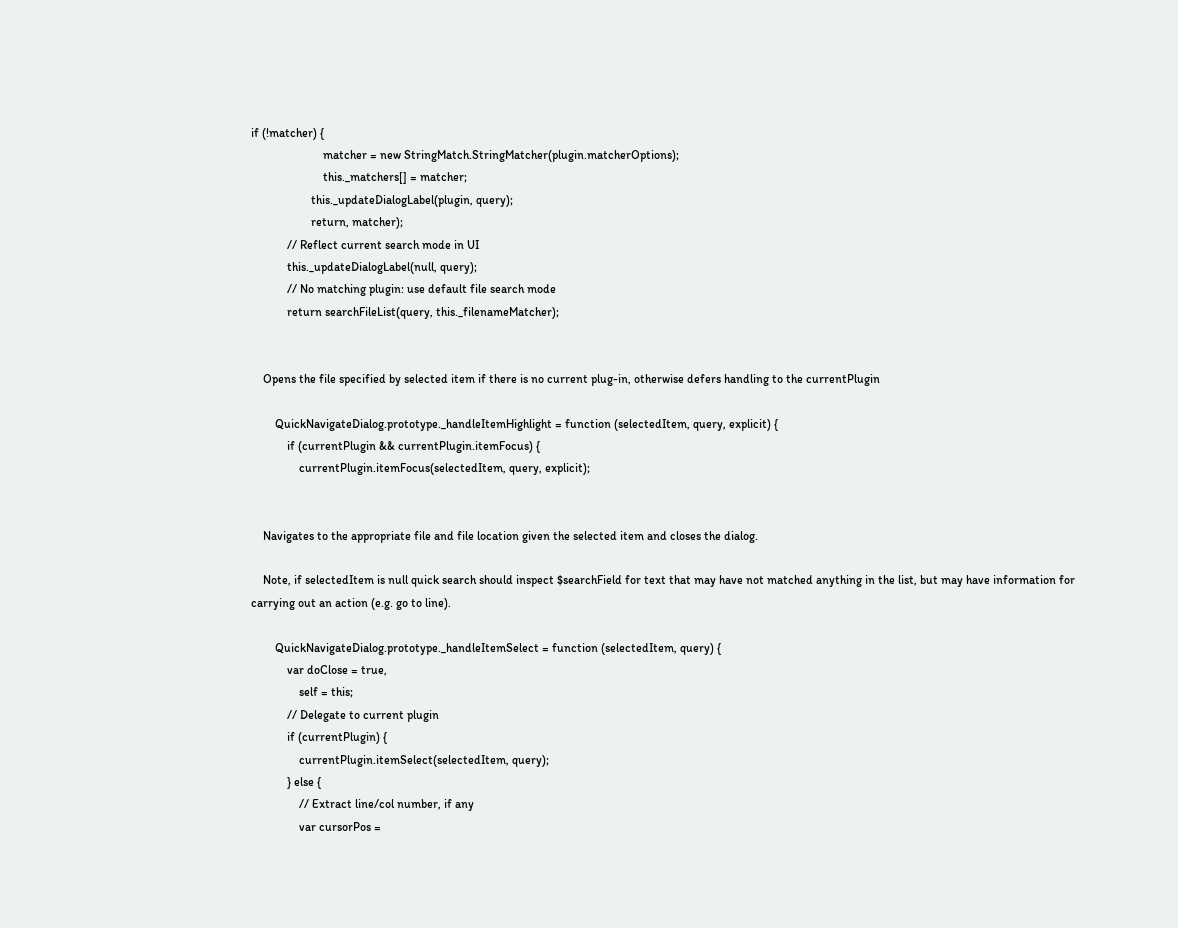if (!matcher) {
                        matcher = new StringMatch.StringMatcher(plugin.matcherOptions);
                        this._matchers[] = matcher;
                    this._updateDialogLabel(plugin, query);
                    return, matcher);
            // Reflect current search mode in UI
            this._updateDialogLabel(null, query);
            // No matching plugin: use default file search mode
            return searchFileList(query, this._filenameMatcher);


    Opens the file specified by selected item if there is no current plug-in, otherwise defers handling to the currentPlugin

        QuickNavigateDialog.prototype._handleItemHighlight = function (selectedItem, query, explicit) {
            if (currentPlugin && currentPlugin.itemFocus) {
                currentPlugin.itemFocus(selectedItem, query, explicit);


    Navigates to the appropriate file and file location given the selected item and closes the dialog.

    Note, if selectedItem is null quick search should inspect $searchField for text that may have not matched anything in the list, but may have information for carrying out an action (e.g. go to line).

        QuickNavigateDialog.prototype._handleItemSelect = function (selectedItem, query) {
            var doClose = true,
                self = this;
            // Delegate to current plugin
            if (currentPlugin) {
                currentPlugin.itemSelect(selectedItem, query);
            } else {
                // Extract line/col number, if any
                var cursorPos =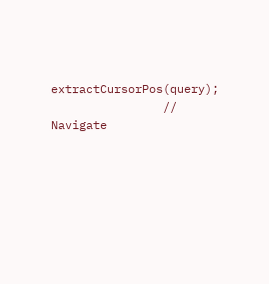extractCursorPos(query);
                // Navigate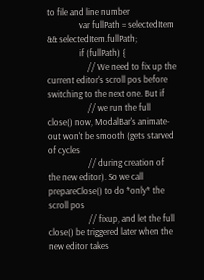to file and line number
                var fullPath = selectedItem && selectedItem.fullPath;
                if (fullPath) {
                    // We need to fix up the current editor's scroll pos before switching to the next one. But if
                    // we run the full close() now, ModalBar's animate-out won't be smooth (gets starved of cycles
                    // during creation of the new editor). So we call prepareClose() to do *only* the scroll pos
                    // fixup, and let the full close() be triggered later when the new editor takes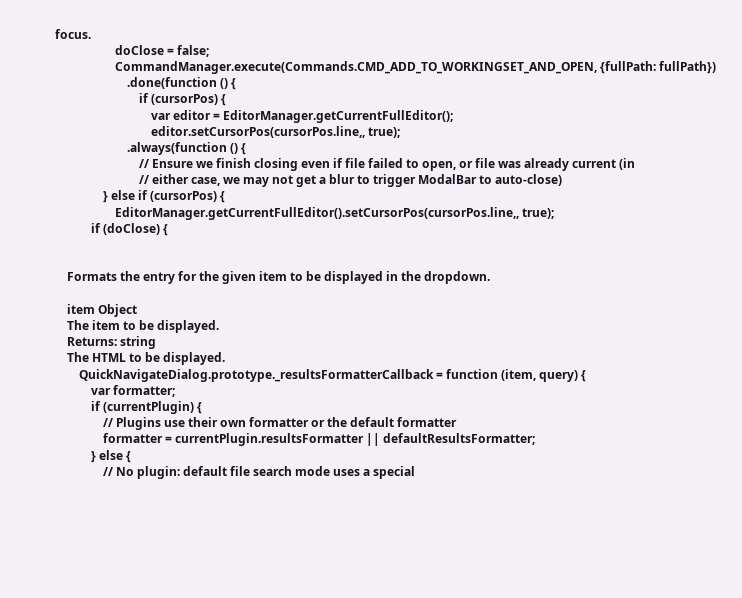focus.
                    doClose = false;
                    CommandManager.execute(Commands.CMD_ADD_TO_WORKINGSET_AND_OPEN, {fullPath: fullPath})
                        .done(function () {
                            if (cursorPos) {
                                var editor = EditorManager.getCurrentFullEditor();
                                editor.setCursorPos(cursorPos.line,, true);
                        .always(function () {
                            // Ensure we finish closing even if file failed to open, or file was already current (in
                            // either case, we may not get a blur to trigger ModalBar to auto-close)
                } else if (cursorPos) {
                    EditorManager.getCurrentFullEditor().setCursorPos(cursorPos.line,, true);
            if (doClose) {


    Formats the entry for the given item to be displayed in the dropdown.

    item Object
    The item to be displayed.
    Returns: string
    The HTML to be displayed.
        QuickNavigateDialog.prototype._resultsFormatterCallback = function (item, query) {
            var formatter;
            if (currentPlugin) {
                // Plugins use their own formatter or the default formatter
                formatter = currentPlugin.resultsFormatter || defaultResultsFormatter;
            } else {
                // No plugin: default file search mode uses a special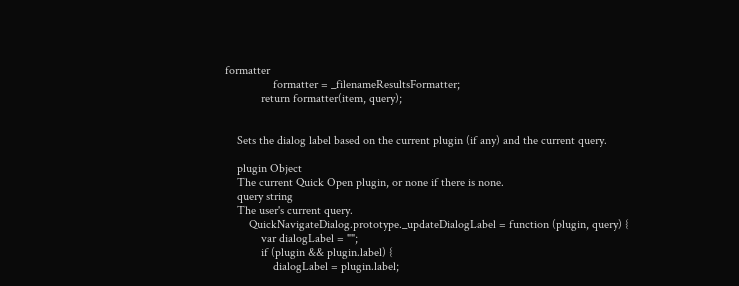formatter
                formatter = _filenameResultsFormatter;
            return formatter(item, query);


    Sets the dialog label based on the current plugin (if any) and the current query.

    plugin Object
    The current Quick Open plugin, or none if there is none.
    query string
    The user's current query.
        QuickNavigateDialog.prototype._updateDialogLabel = function (plugin, query) {
            var dialogLabel = "";
            if (plugin && plugin.label) {
                dialogLabel = plugin.label;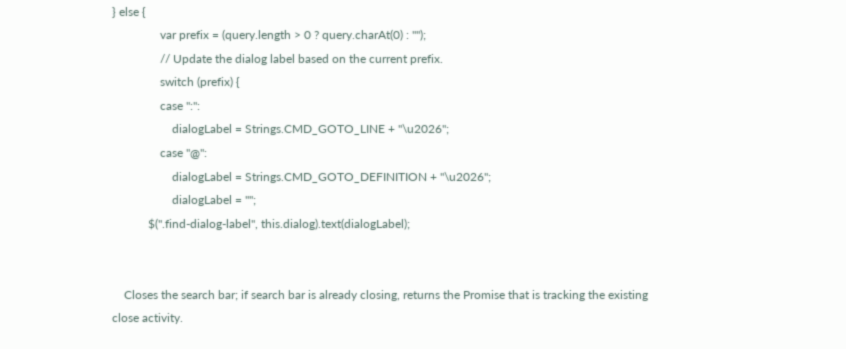} else {
                var prefix = (query.length > 0 ? query.charAt(0) : "");
                // Update the dialog label based on the current prefix.
                switch (prefix) {
                case ":":
                    dialogLabel = Strings.CMD_GOTO_LINE + "\u2026";
                case "@":
                    dialogLabel = Strings.CMD_GOTO_DEFINITION + "\u2026";
                    dialogLabel = "";
            $(".find-dialog-label", this.dialog).text(dialogLabel);


    Closes the search bar; if search bar is already closing, returns the Promise that is tracking the existing close activity.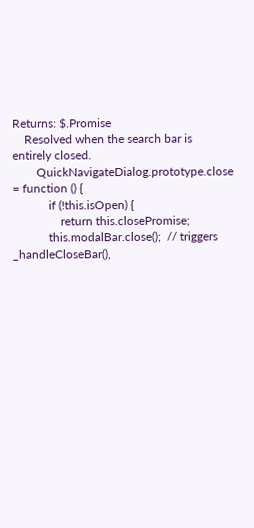Returns: $.Promise
    Resolved when the search bar is entirely closed.
        QuickNavigateDialog.prototype.close = function () {
            if (!this.isOpen) {
                return this.closePromise;
            this.modalBar.close();  // triggers _handleCloseBar(),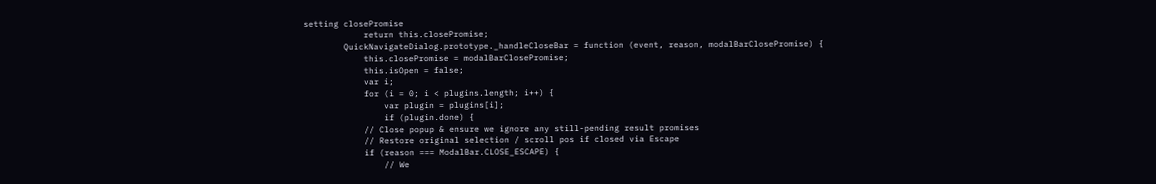setting closePromise
            return this.closePromise;
        QuickNavigateDialog.prototype._handleCloseBar = function (event, reason, modalBarClosePromise) {
            this.closePromise = modalBarClosePromise;
            this.isOpen = false;
            var i;
            for (i = 0; i < plugins.length; i++) {
                var plugin = plugins[i];
                if (plugin.done) {
            // Close popup & ensure we ignore any still-pending result promises
            // Restore original selection / scroll pos if closed via Escape
            if (reason === ModalBar.CLOSE_ESCAPE) {
                // We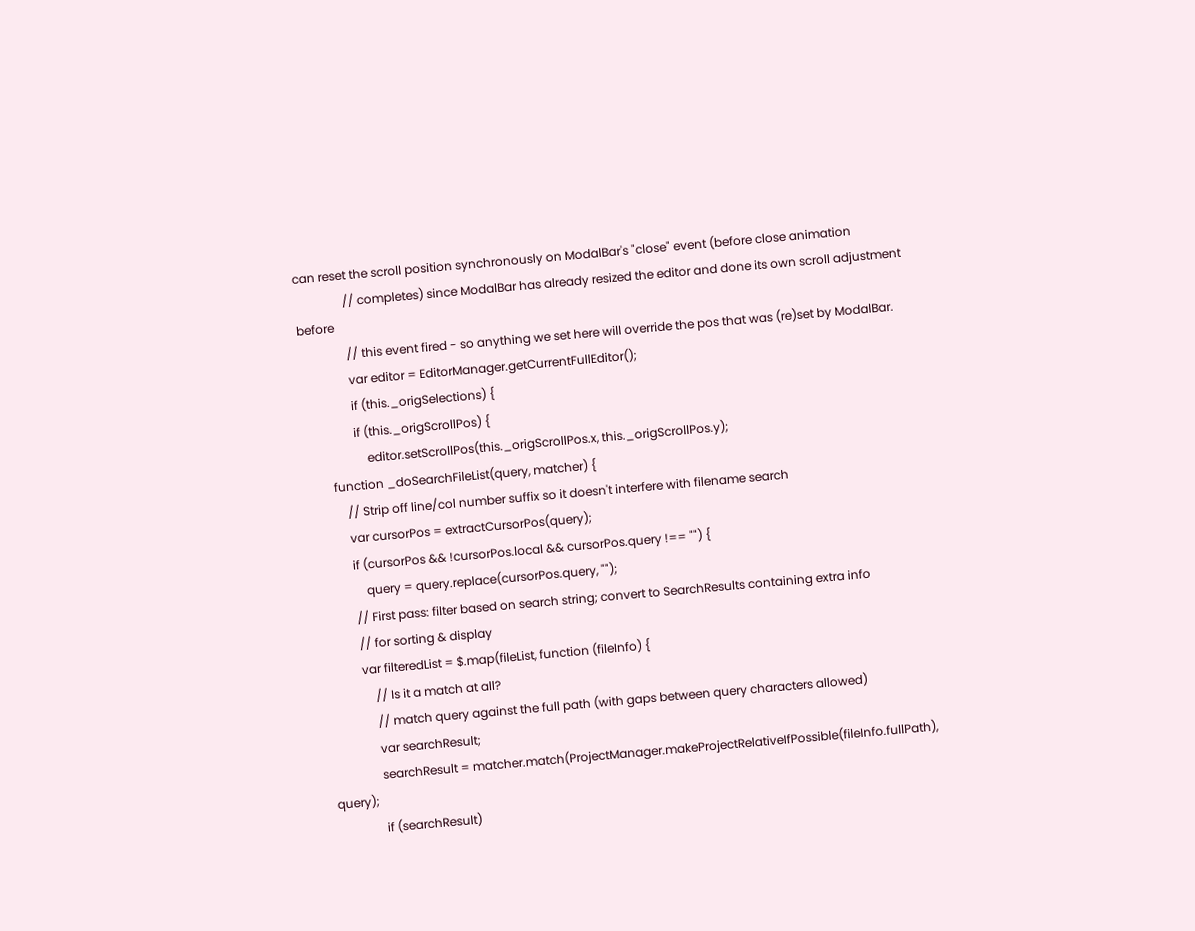can reset the scroll position synchronously on ModalBar's "close" event (before close animation
                // completes) since ModalBar has already resized the editor and done its own scroll adjustment before
                // this event fired - so anything we set here will override the pos that was (re)set by ModalBar.
                var editor = EditorManager.getCurrentFullEditor();
                if (this._origSelections) {
                if (this._origScrollPos) {
                    editor.setScrollPos(this._origScrollPos.x, this._origScrollPos.y);
        function _doSearchFileList(query, matcher) {
            // Strip off line/col number suffix so it doesn't interfere with filename search
            var cursorPos = extractCursorPos(query);
            if (cursorPos && !cursorPos.local && cursorPos.query !== "") {
                query = query.replace(cursorPos.query, "");
            // First pass: filter based on search string; convert to SearchResults containing extra info
            // for sorting & display
            var filteredList = $.map(fileList, function (fileInfo) {
                // Is it a match at all?
                // match query against the full path (with gaps between query characters allowed)
                var searchResult;
                searchResult = matcher.match(ProjectManager.makeProjectRelativeIfPossible(fileInfo.fullPath), query);
                if (searchResult)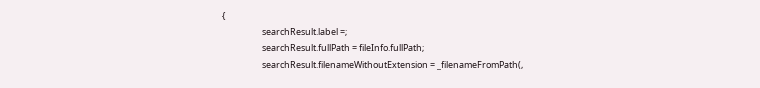{
                    searchResult.label =;
                    searchResult.fullPath = fileInfo.fullPath;
                    searchResult.filenameWithoutExtension = _filenameFromPath(,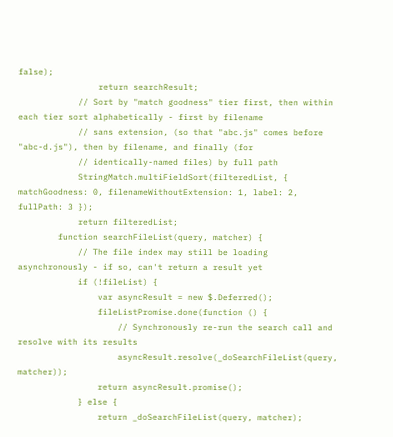false);
                return searchResult;
            // Sort by "match goodness" tier first, then within each tier sort alphabetically - first by filename
            // sans extension, (so that "abc.js" comes before "abc-d.js"), then by filename, and finally (for
            // identically-named files) by full path
            StringMatch.multiFieldSort(filteredList, { matchGoodness: 0, filenameWithoutExtension: 1, label: 2, fullPath: 3 });
            return filteredList;
        function searchFileList(query, matcher) {
            // The file index may still be loading asynchronously - if so, can't return a result yet
            if (!fileList) {
                var asyncResult = new $.Deferred();
                fileListPromise.done(function () {
                    // Synchronously re-run the search call and resolve with its results
                    asyncResult.resolve(_doSearchFileList(query, matcher));
                return asyncResult.promise();
            } else {
                return _doSearchFileList(query, matcher);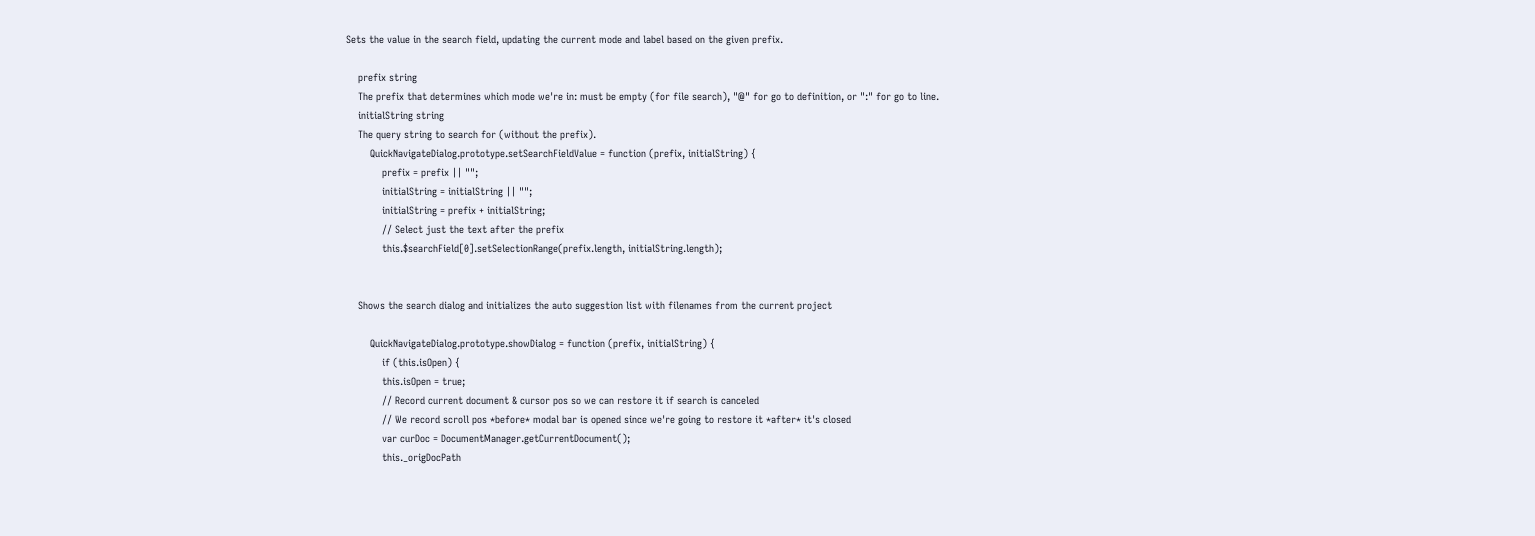Sets the value in the search field, updating the current mode and label based on the given prefix.

    prefix string
    The prefix that determines which mode we're in: must be empty (for file search), "@" for go to definition, or ":" for go to line.
    initialString string
    The query string to search for (without the prefix).
        QuickNavigateDialog.prototype.setSearchFieldValue = function (prefix, initialString) {
            prefix = prefix || "";
            initialString = initialString || "";
            initialString = prefix + initialString;
            // Select just the text after the prefix
            this.$searchField[0].setSelectionRange(prefix.length, initialString.length);


    Shows the search dialog and initializes the auto suggestion list with filenames from the current project

        QuickNavigateDialog.prototype.showDialog = function (prefix, initialString) {
            if (this.isOpen) {
            this.isOpen = true;
            // Record current document & cursor pos so we can restore it if search is canceled
            // We record scroll pos *before* modal bar is opened since we're going to restore it *after* it's closed
            var curDoc = DocumentManager.getCurrentDocument();
            this._origDocPath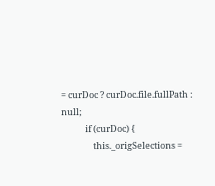= curDoc ? curDoc.file.fullPath : null;
            if (curDoc) {
                this._origSelections =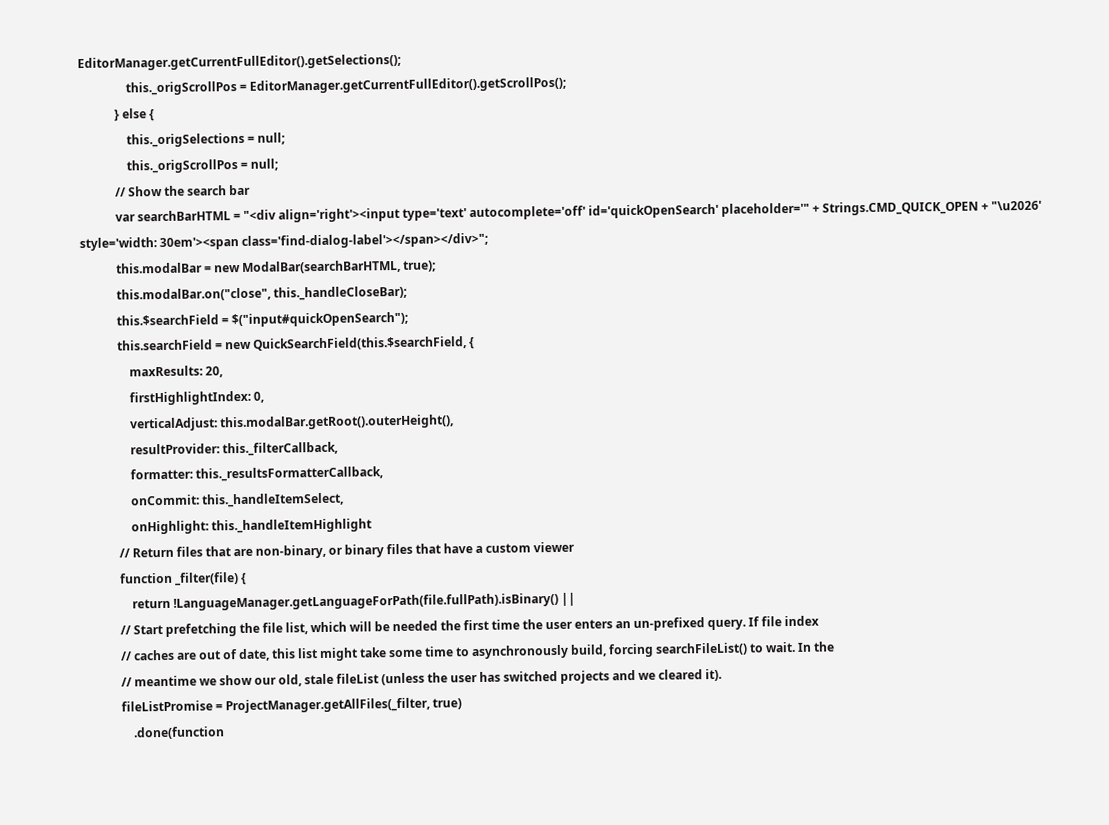EditorManager.getCurrentFullEditor().getSelections();
                this._origScrollPos = EditorManager.getCurrentFullEditor().getScrollPos();
            } else {
                this._origSelections = null;
                this._origScrollPos = null;
            // Show the search bar
            var searchBarHTML = "<div align='right'><input type='text' autocomplete='off' id='quickOpenSearch' placeholder='" + Strings.CMD_QUICK_OPEN + "\u2026' style='width: 30em'><span class='find-dialog-label'></span></div>";
            this.modalBar = new ModalBar(searchBarHTML, true);
            this.modalBar.on("close", this._handleCloseBar);
            this.$searchField = $("input#quickOpenSearch");
            this.searchField = new QuickSearchField(this.$searchField, {
                maxResults: 20,
                firstHighlightIndex: 0,
                verticalAdjust: this.modalBar.getRoot().outerHeight(),
                resultProvider: this._filterCallback,
                formatter: this._resultsFormatterCallback,
                onCommit: this._handleItemSelect,
                onHighlight: this._handleItemHighlight
            // Return files that are non-binary, or binary files that have a custom viewer
            function _filter(file) {
                return !LanguageManager.getLanguageForPath(file.fullPath).isBinary() ||
            // Start prefetching the file list, which will be needed the first time the user enters an un-prefixed query. If file index
            // caches are out of date, this list might take some time to asynchronously build, forcing searchFileList() to wait. In the
            // meantime we show our old, stale fileList (unless the user has switched projects and we cleared it).
            fileListPromise = ProjectManager.getAllFiles(_filter, true)
                .done(function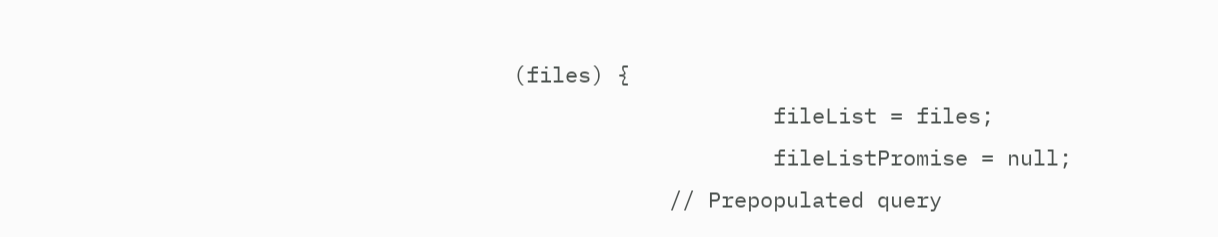(files) {
                    fileList = files;
                    fileListPromise = null;
            // Prepopulated query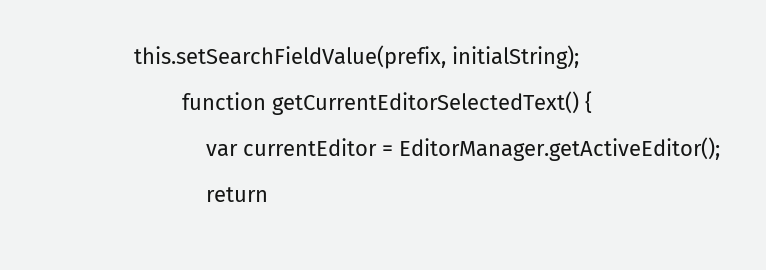this.setSearchFieldValue(prefix, initialString);
        function getCurrentEditorSelectedText() {
            var currentEditor = EditorManager.getActiveEditor();
            return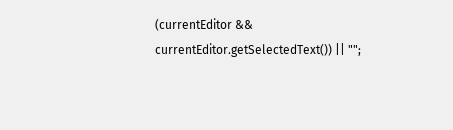(currentEditor && currentEditor.getSelectedText()) || "";